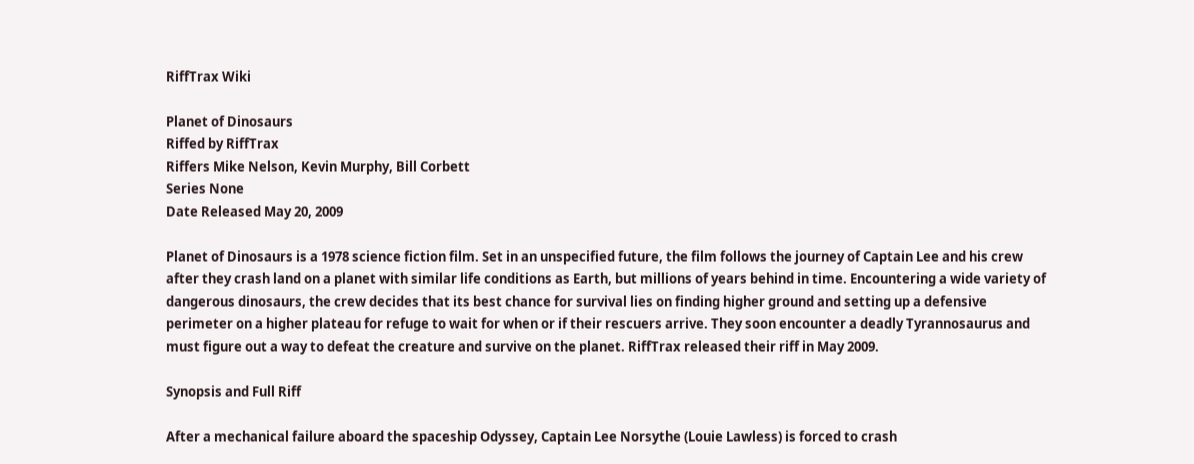RiffTrax Wiki

Planet of Dinosaurs
Riffed by RiffTrax
Riffers Mike Nelson, Kevin Murphy, Bill Corbett
Series None
Date Released May 20, 2009

Planet of Dinosaurs is a 1978 science fiction film. Set in an unspecified future, the film follows the journey of Captain Lee and his crew after they crash land on a planet with similar life conditions as Earth, but millions of years behind in time. Encountering a wide variety of dangerous dinosaurs, the crew decides that its best chance for survival lies on finding higher ground and setting up a defensive perimeter on a higher plateau for refuge to wait for when or if their rescuers arrive. They soon encounter a deadly Tyrannosaurus and must figure out a way to defeat the creature and survive on the planet. RiffTrax released their riff in May 2009.

Synopsis and Full Riff

After a mechanical failure aboard the spaceship Odyssey, Captain Lee Norsythe (Louie Lawless) is forced to crash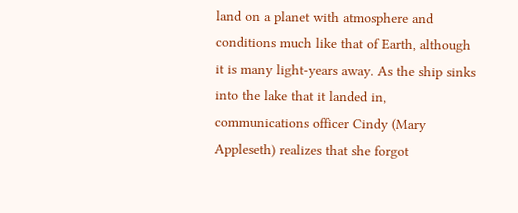land on a planet with atmosphere and conditions much like that of Earth, although it is many light-years away. As the ship sinks into the lake that it landed in, communications officer Cindy (Mary Appleseth) realizes that she forgot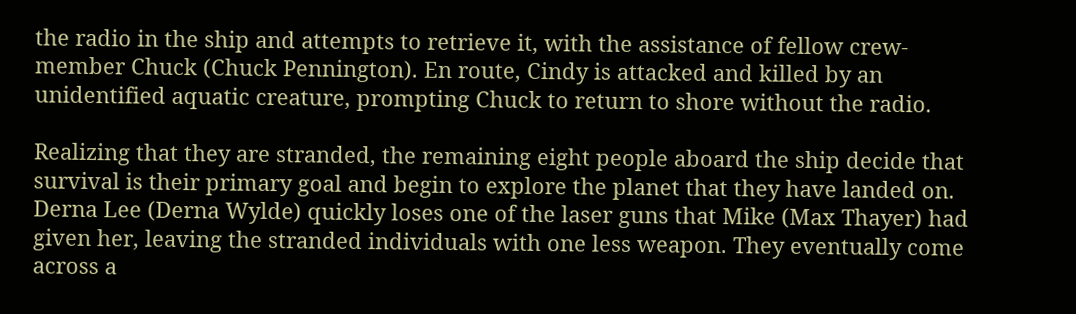the radio in the ship and attempts to retrieve it, with the assistance of fellow crew-member Chuck (Chuck Pennington). En route, Cindy is attacked and killed by an unidentified aquatic creature, prompting Chuck to return to shore without the radio.

Realizing that they are stranded, the remaining eight people aboard the ship decide that survival is their primary goal and begin to explore the planet that they have landed on. Derna Lee (Derna Wylde) quickly loses one of the laser guns that Mike (Max Thayer) had given her, leaving the stranded individuals with one less weapon. They eventually come across a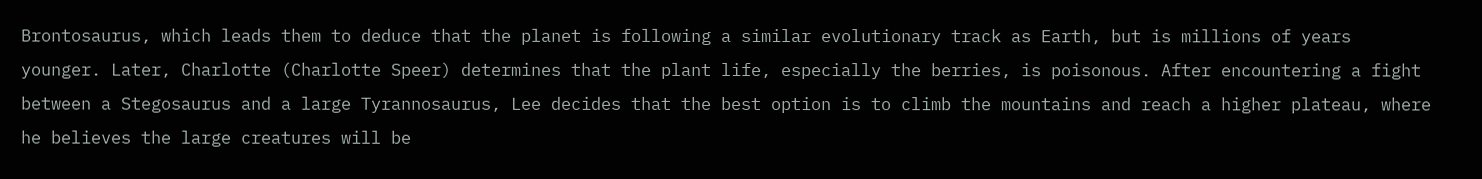Brontosaurus, which leads them to deduce that the planet is following a similar evolutionary track as Earth, but is millions of years younger. Later, Charlotte (Charlotte Speer) determines that the plant life, especially the berries, is poisonous. After encountering a fight between a Stegosaurus and a large Tyrannosaurus, Lee decides that the best option is to climb the mountains and reach a higher plateau, where he believes the large creatures will be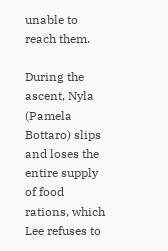unable to reach them.

During the ascent, Nyla (Pamela Bottaro) slips and loses the entire supply of food rations, which Lee refuses to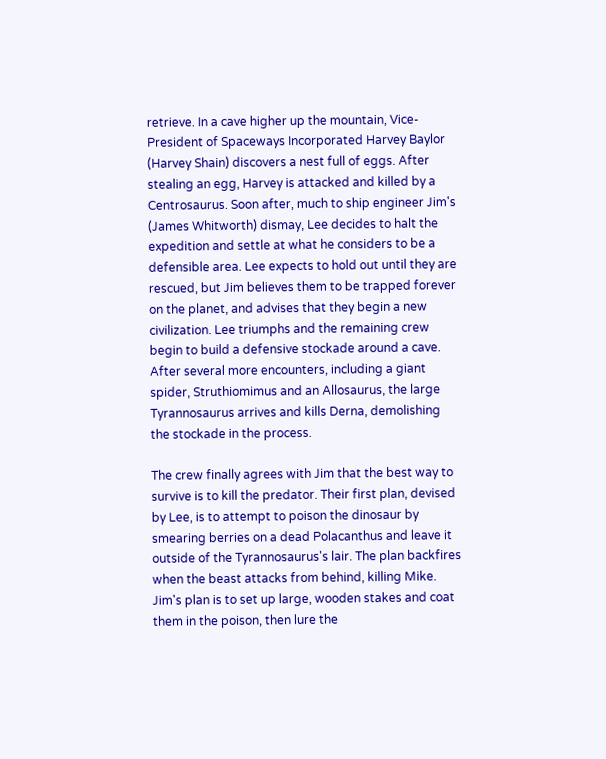retrieve. In a cave higher up the mountain, Vice-President of Spaceways Incorporated Harvey Baylor (Harvey Shain) discovers a nest full of eggs. After stealing an egg, Harvey is attacked and killed by a Centrosaurus. Soon after, much to ship engineer Jim's (James Whitworth) dismay, Lee decides to halt the expedition and settle at what he considers to be a defensible area. Lee expects to hold out until they are rescued, but Jim believes them to be trapped forever on the planet, and advises that they begin a new civilization. Lee triumphs and the remaining crew begin to build a defensive stockade around a cave. After several more encounters, including a giant spider, Struthiomimus and an Allosaurus, the large Tyrannosaurus arrives and kills Derna, demolishing the stockade in the process.

The crew finally agrees with Jim that the best way to survive is to kill the predator. Their first plan, devised by Lee, is to attempt to poison the dinosaur by smearing berries on a dead Polacanthus and leave it outside of the Tyrannosaurus's lair. The plan backfires when the beast attacks from behind, killing Mike. Jim's plan is to set up large, wooden stakes and coat them in the poison, then lure the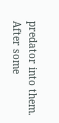predator into them. After some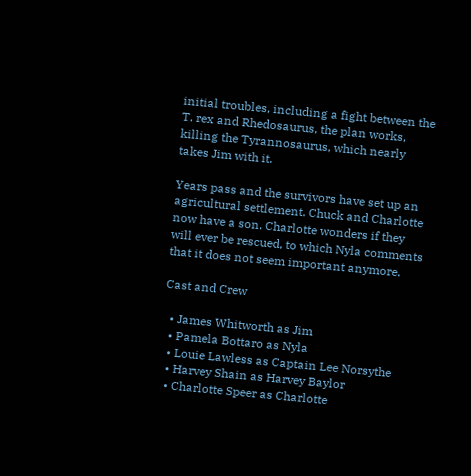initial troubles, including a fight between the T. rex and Rhedosaurus, the plan works, killing the Tyrannosaurus, which nearly takes Jim with it.

Years pass and the survivors have set up an agricultural settlement. Chuck and Charlotte now have a son. Charlotte wonders if they will ever be rescued, to which Nyla comments that it does not seem important anymore.

Cast and Crew

  • James Whitworth as Jim
  • Pamela Bottaro as Nyla
  • Louie Lawless as Captain Lee Norsythe
  • Harvey Shain as Harvey Baylor
  • Charlotte Speer as Charlotte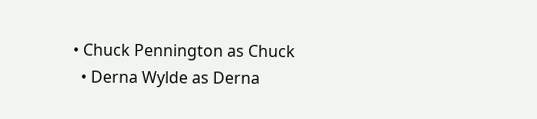• Chuck Pennington as Chuck
  • Derna Wylde as Derna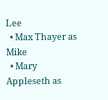Lee
  • Max Thayer as Mike
  • Mary Appleseth as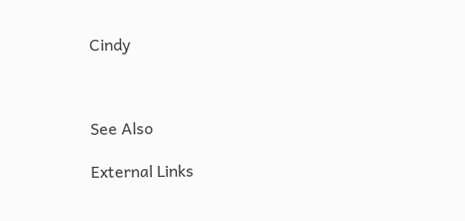Cindy



See Also

External Links